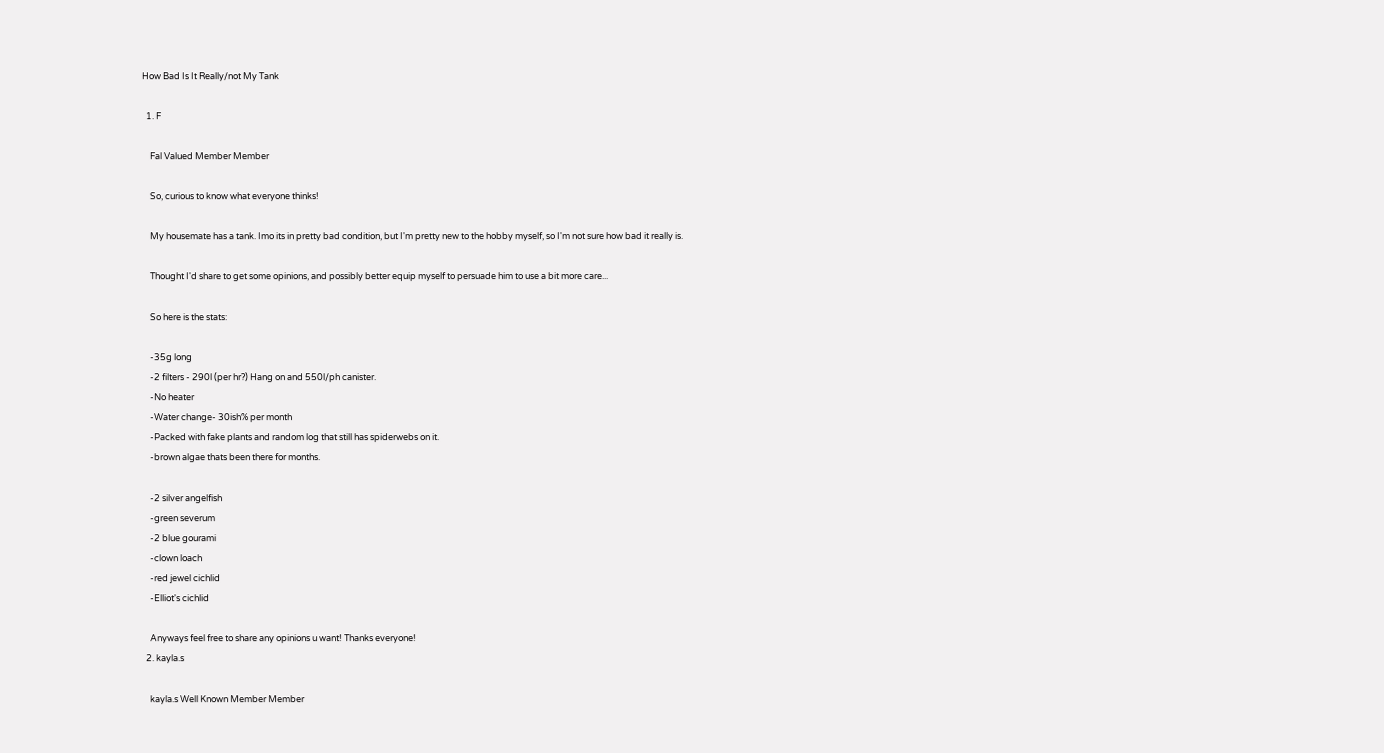How Bad Is It Really/not My Tank

  1. F

    Fal Valued Member Member

    So, curious to know what everyone thinks!

    My housemate has a tank. Imo its in pretty bad condition, but I'm pretty new to the hobby myself, so I'm not sure how bad it really is.

    Thought I'd share to get some opinions, and possibly better equip myself to persuade him to use a bit more care...

    So here is the stats:

    -35g long
    -2 filters - 290l (per hr?) Hang on and 550l/ph canister.
    -No heater
    -Water change- 30ish% per month
    -Packed with fake plants and random log that still has spiderwebs on it.
    -brown algae thats been there for months.

    -2 silver angelfish
    -green severum
    -2 blue gourami
    -clown loach
    -red jewel cichlid
    -Elliot's cichlid

    Anyways feel free to share any opinions u want! Thanks everyone!
  2. kayla.s

    kayla.s Well Known Member Member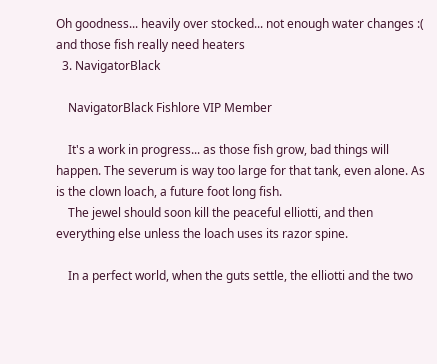Oh goodness... heavily over stocked... not enough water changes :( and those fish really need heaters
  3. NavigatorBlack

    NavigatorBlack Fishlore VIP Member

    It's a work in progress... as those fish grow, bad things will happen. The severum is way too large for that tank, even alone. As is the clown loach, a future foot long fish.
    The jewel should soon kill the peaceful elliotti, and then everything else unless the loach uses its razor spine.

    In a perfect world, when the guts settle, the elliotti and the two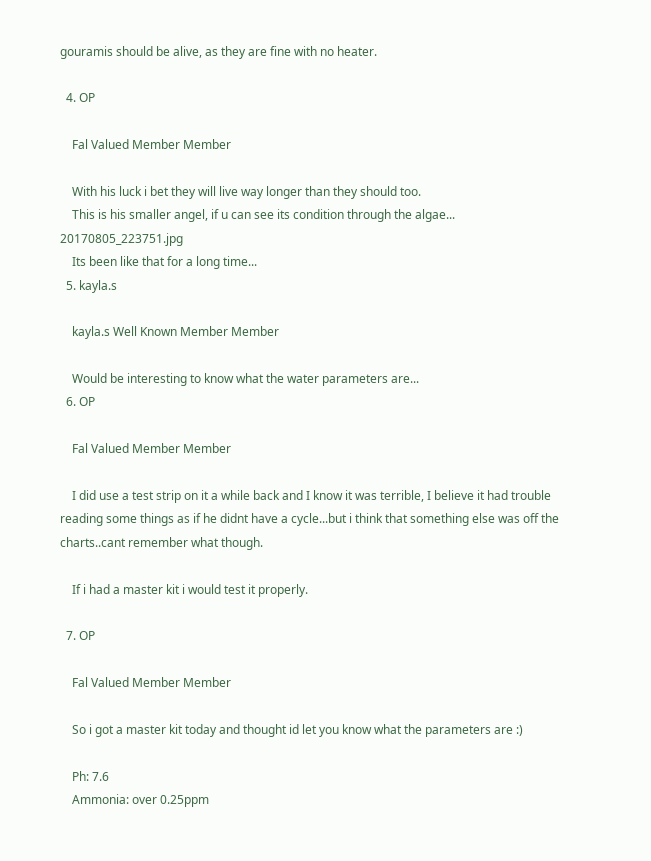gouramis should be alive, as they are fine with no heater.

  4. OP

    Fal Valued Member Member

    With his luck i bet they will live way longer than they should too.
    This is his smaller angel, if u can see its condition through the algae... 20170805_223751.jpg
    Its been like that for a long time...
  5. kayla.s

    kayla.s Well Known Member Member

    Would be interesting to know what the water parameters are...
  6. OP

    Fal Valued Member Member

    I did use a test strip on it a while back and I know it was terrible, I believe it had trouble reading some things as if he didnt have a cycle...but i think that something else was off the charts..cant remember what though.

    If i had a master kit i would test it properly.

  7. OP

    Fal Valued Member Member

    So i got a master kit today and thought id let you know what the parameters are :)

    Ph: 7.6
    Ammonia: over 0.25ppm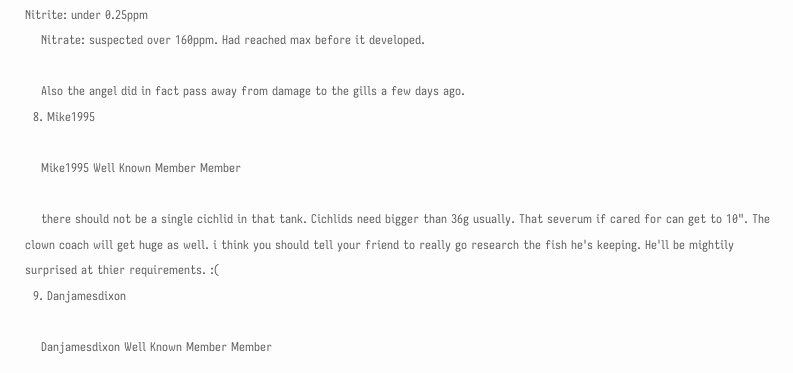Nitrite: under 0.25ppm
    Nitrate: suspected over 160ppm. Had reached max before it developed.

    Also the angel did in fact pass away from damage to the gills a few days ago.
  8. Mike1995

    Mike1995 Well Known Member Member

    there should not be a single cichlid in that tank. Cichlids need bigger than 36g usually. That severum if cared for can get to 10". The clown coach will get huge as well. i think you should tell your friend to really go research the fish he's keeping. He'll be mightily surprised at thier requirements. :(
  9. Danjamesdixon

    Danjamesdixon Well Known Member Member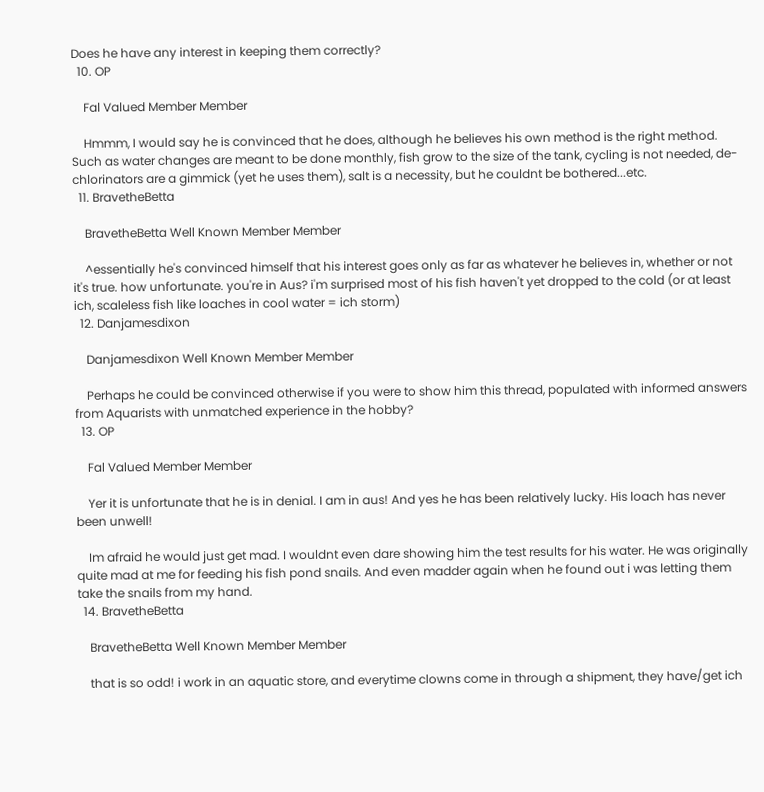Does he have any interest in keeping them correctly?
  10. OP

    Fal Valued Member Member

    Hmmm, I would say he is convinced that he does, although he believes his own method is the right method. Such as water changes are meant to be done monthly, fish grow to the size of the tank, cycling is not needed, de-chlorinators are a gimmick (yet he uses them), salt is a necessity, but he couldnt be bothered...etc.
  11. BravetheBetta

    BravetheBetta Well Known Member Member

    ^essentially he's convinced himself that his interest goes only as far as whatever he believes in, whether or not it's true. how unfortunate. you're in Aus? i'm surprised most of his fish haven't yet dropped to the cold (or at least ich, scaleless fish like loaches in cool water = ich storm)
  12. Danjamesdixon

    Danjamesdixon Well Known Member Member

    Perhaps he could be convinced otherwise if you were to show him this thread, populated with informed answers from Aquarists with unmatched experience in the hobby?
  13. OP

    Fal Valued Member Member

    Yer it is unfortunate that he is in denial. I am in aus! And yes he has been relatively lucky. His loach has never been unwell!

    Im afraid he would just get mad. I wouldnt even dare showing him the test results for his water. He was originally quite mad at me for feeding his fish pond snails. And even madder again when he found out i was letting them take the snails from my hand.
  14. BravetheBetta

    BravetheBetta Well Known Member Member

    that is so odd! i work in an aquatic store, and everytime clowns come in through a shipment, they have/get ich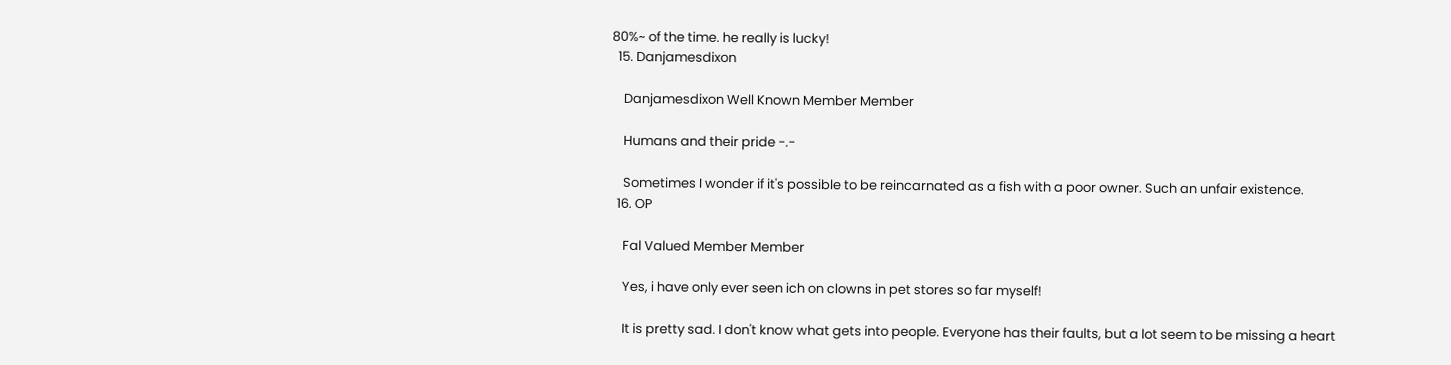80%~ of the time. he really is lucky!
  15. Danjamesdixon

    Danjamesdixon Well Known Member Member

    Humans and their pride -.-

    Sometimes I wonder if it's possible to be reincarnated as a fish with a poor owner. Such an unfair existence.
  16. OP

    Fal Valued Member Member

    Yes, i have only ever seen ich on clowns in pet stores so far myself!

    It is pretty sad. I don't know what gets into people. Everyone has their faults, but a lot seem to be missing a heart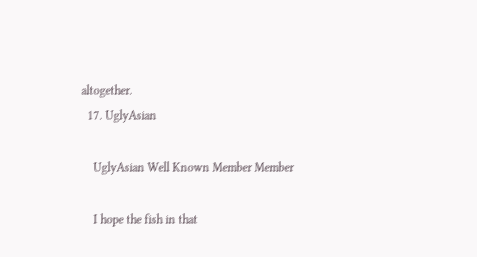altogether.
  17. UglyAsian

    UglyAsian Well Known Member Member

    I hope the fish in that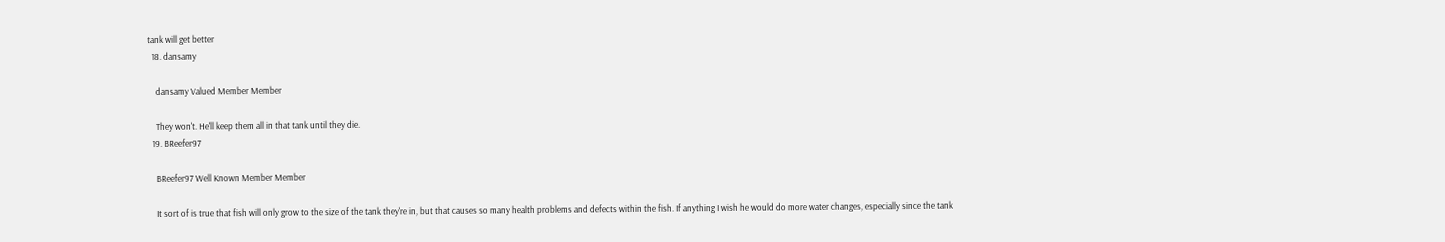tank will get better
  18. dansamy

    dansamy Valued Member Member

    They won't. He'll keep them all in that tank until they die.
  19. BReefer97

    BReefer97 Well Known Member Member

    It sort of is true that fish will only grow to the size of the tank they're in, but that causes so many health problems and defects within the fish. If anything I wish he would do more water changes, especially since the tank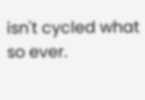isn't cycled what so ever.